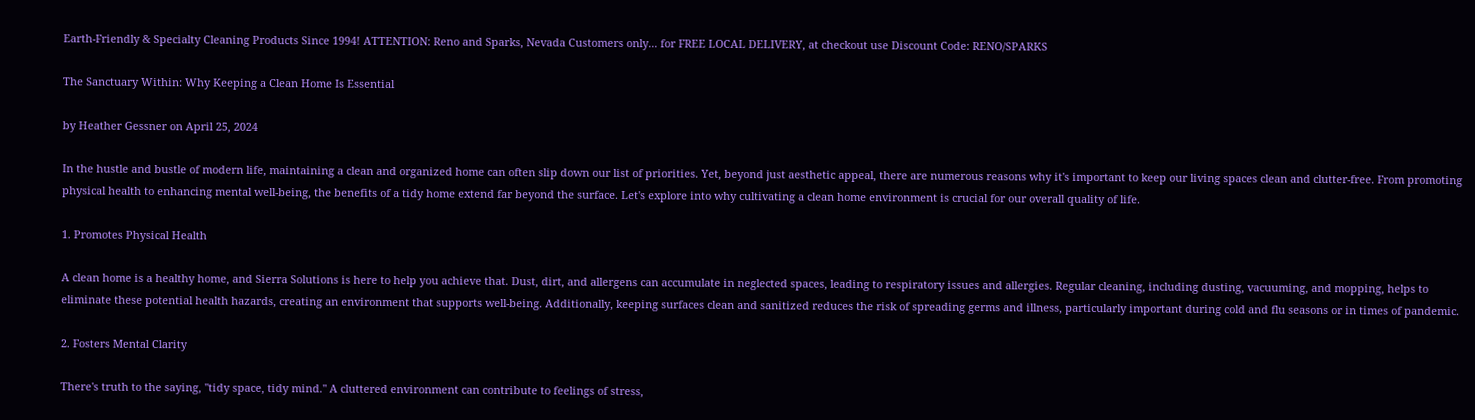Earth-Friendly & Specialty Cleaning Products Since 1994! ATTENTION: Reno and Sparks, Nevada Customers only... for FREE LOCAL DELIVERY, at checkout use Discount Code: RENO/SPARKS

The Sanctuary Within: Why Keeping a Clean Home Is Essential

by Heather Gessner on April 25, 2024

In the hustle and bustle of modern life, maintaining a clean and organized home can often slip down our list of priorities. Yet, beyond just aesthetic appeal, there are numerous reasons why it's important to keep our living spaces clean and clutter-free. From promoting physical health to enhancing mental well-being, the benefits of a tidy home extend far beyond the surface. Let's explore into why cultivating a clean home environment is crucial for our overall quality of life.

1. Promotes Physical Health

A clean home is a healthy home, and Sierra Solutions is here to help you achieve that. Dust, dirt, and allergens can accumulate in neglected spaces, leading to respiratory issues and allergies. Regular cleaning, including dusting, vacuuming, and mopping, helps to eliminate these potential health hazards, creating an environment that supports well-being. Additionally, keeping surfaces clean and sanitized reduces the risk of spreading germs and illness, particularly important during cold and flu seasons or in times of pandemic.

2. Fosters Mental Clarity

There's truth to the saying, "tidy space, tidy mind." A cluttered environment can contribute to feelings of stress,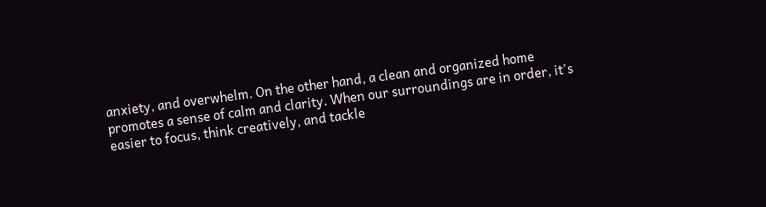anxiety, and overwhelm. On the other hand, a clean and organized home promotes a sense of calm and clarity. When our surroundings are in order, it's easier to focus, think creatively, and tackle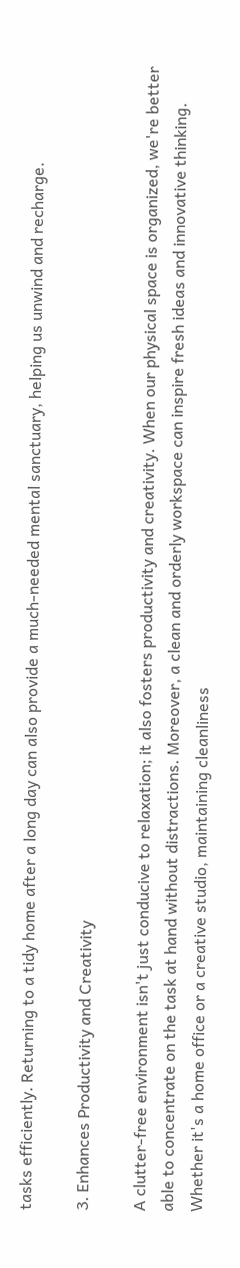tasks efficiently. Returning to a tidy home after a long day can also provide a much-needed mental sanctuary, helping us unwind and recharge.

3. Enhances Productivity and Creativity

A clutter-free environment isn't just conducive to relaxation; it also fosters productivity and creativity. When our physical space is organized, we're better able to concentrate on the task at hand without distractions. Moreover, a clean and orderly workspace can inspire fresh ideas and innovative thinking. Whether it's a home office or a creative studio, maintaining cleanliness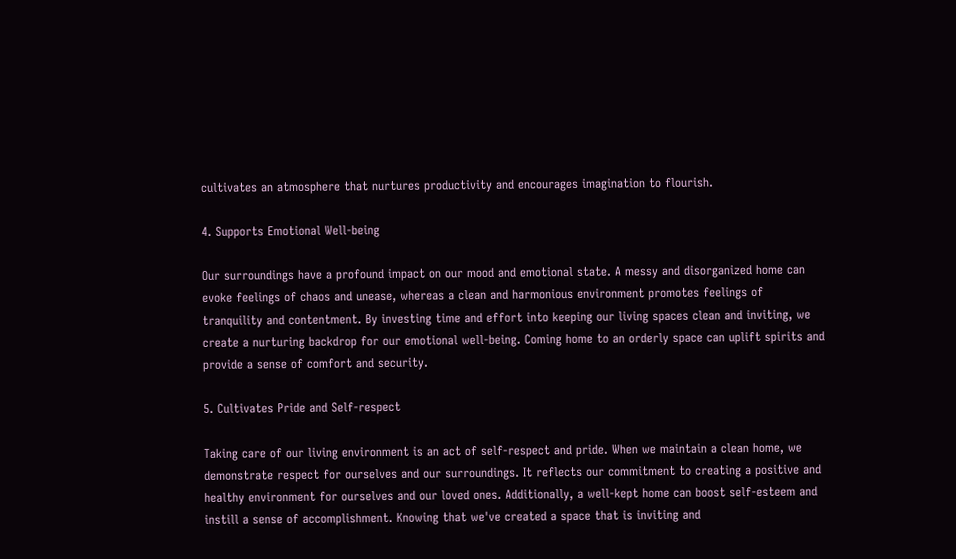cultivates an atmosphere that nurtures productivity and encourages imagination to flourish.

4. Supports Emotional Well-being

Our surroundings have a profound impact on our mood and emotional state. A messy and disorganized home can evoke feelings of chaos and unease, whereas a clean and harmonious environment promotes feelings of tranquility and contentment. By investing time and effort into keeping our living spaces clean and inviting, we create a nurturing backdrop for our emotional well-being. Coming home to an orderly space can uplift spirits and provide a sense of comfort and security.

5. Cultivates Pride and Self-respect

Taking care of our living environment is an act of self-respect and pride. When we maintain a clean home, we demonstrate respect for ourselves and our surroundings. It reflects our commitment to creating a positive and healthy environment for ourselves and our loved ones. Additionally, a well-kept home can boost self-esteem and instill a sense of accomplishment. Knowing that we've created a space that is inviting and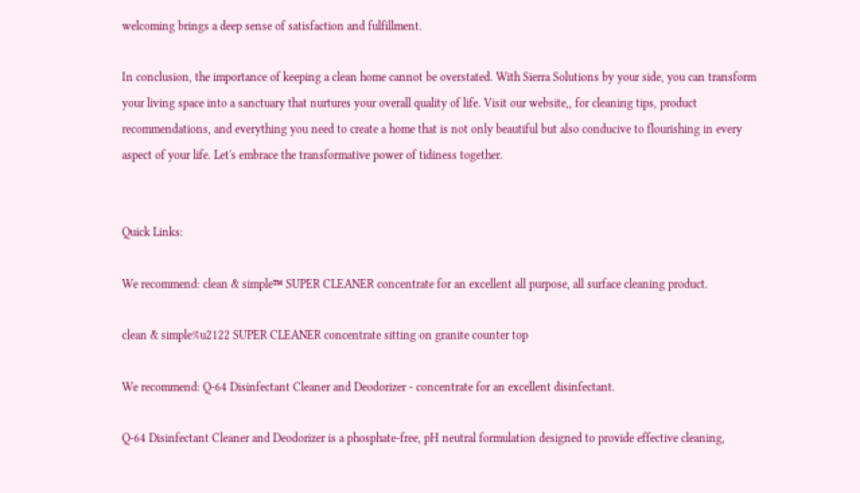welcoming brings a deep sense of satisfaction and fulfillment.

In conclusion, the importance of keeping a clean home cannot be overstated. With Sierra Solutions by your side, you can transform your living space into a sanctuary that nurtures your overall quality of life. Visit our website,, for cleaning tips, product recommendations, and everything you need to create a home that is not only beautiful but also conducive to flourishing in every aspect of your life. Let's embrace the transformative power of tidiness together.


Quick Links:

We recommend: clean & simple™ SUPER CLEANER concentrate for an excellent all purpose, all surface cleaning product.

clean & simple%u2122 SUPER CLEANER concentrate sitting on granite counter top

We recommend: Q-64 Disinfectant Cleaner and Deodorizer - concentrate for an excellent disinfectant.

Q-64 Disinfectant Cleaner and Deodorizer is a phosphate-free, pH neutral formulation designed to provide effective cleaning,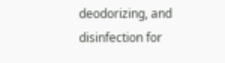deodorizing, and disinfection for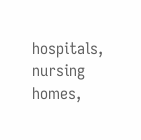hospitals, nursing homes,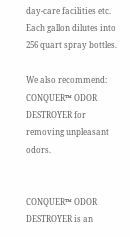day-care facilities etc. Each gallon dilutes into 256 quart spray bottles.

We also recommend: CONQUER™ ODOR DESTROYER for removing unpleasant odors.


CONQUER™ ODOR DESTROYER is an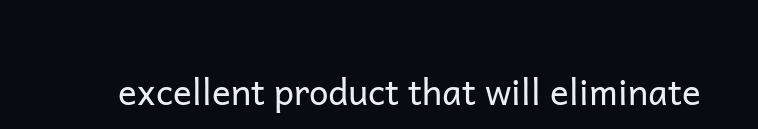excellent product that will eliminate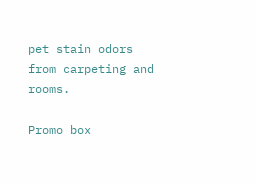pet stain odors from carpeting and rooms.

Promo box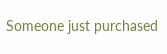Someone just purchased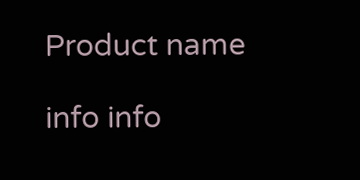Product name

info info